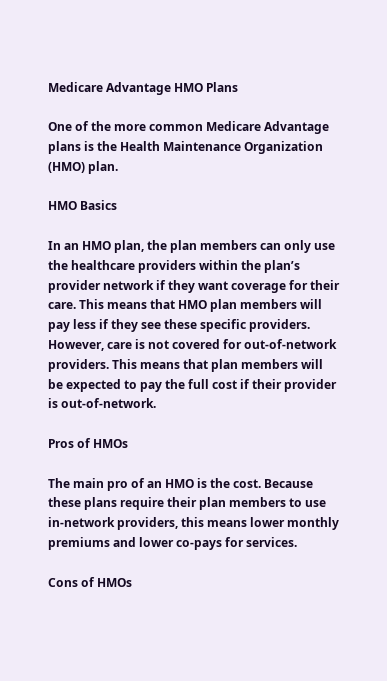Medicare Advantage HMO Plans

One of the more common Medicare Advantage plans is the Health Maintenance Organization (HMO) plan.

HMO Basics

In an HMO plan, the plan members can only use the healthcare providers within the plan’s provider network if they want coverage for their care. This means that HMO plan members will pay less if they see these specific providers. However, care is not covered for out-of-network providers. This means that plan members will be expected to pay the full cost if their provider is out-of-network.

Pros of HMOs

The main pro of an HMO is the cost. Because these plans require their plan members to use in-network providers, this means lower monthly premiums and lower co-pays for services.

Cons of HMOs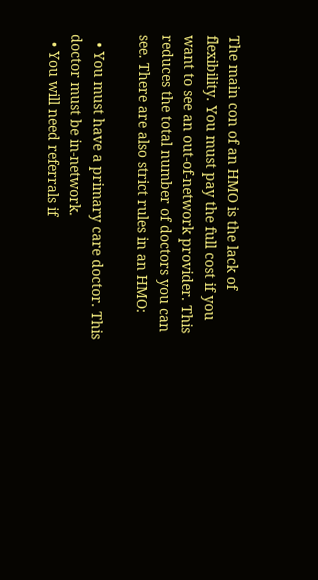The main con of an HMO is the lack of flexibility. You must pay the full cost if you want to see an out-of-network provider. This reduces the total number of doctors you can see. There are also strict rules in an HMO:

  • You must have a primary care doctor. This doctor must be in-network.
  • You will need referrals if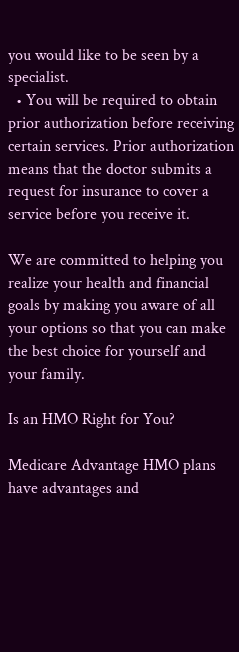you would like to be seen by a specialist.
  • You will be required to obtain prior authorization before receiving certain services. Prior authorization means that the doctor submits a request for insurance to cover a service before you receive it.

We are committed to helping you realize your health and financial goals by making you aware of all your options so that you can make the best choice for yourself and your family.

Is an HMO Right for You?

Medicare Advantage HMO plans have advantages and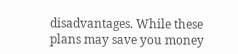disadvantages. While these plans may save you money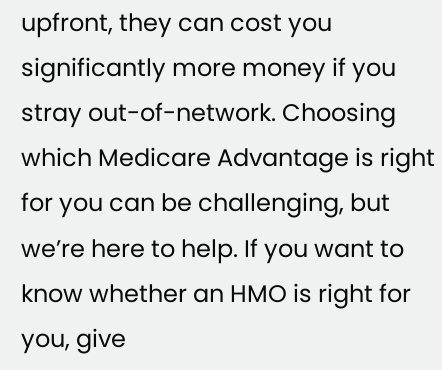upfront, they can cost you significantly more money if you stray out-of-network. Choosing which Medicare Advantage is right for you can be challenging, but we’re here to help. If you want to know whether an HMO is right for you, give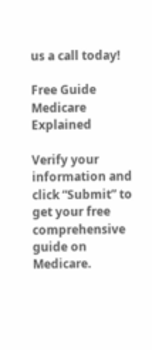us a call today!

Free Guide
Medicare Explained

Verify your information and click “Submit” to get your free comprehensive guide on Medicare.